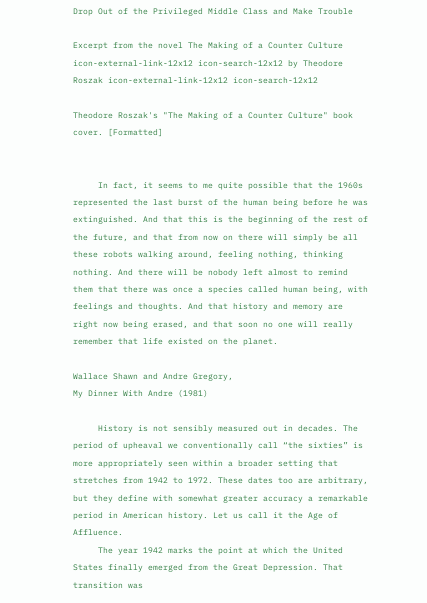Drop Out of the Privileged Middle Class and Make Trouble

Excerpt from the novel The Making of a Counter Culture icon-external-link-12x12 icon-search-12x12 by Theodore Roszak icon-external-link-12x12 icon-search-12x12

Theodore Roszak's "The Making of a Counter Culture" book cover. [Formatted]


     In fact, it seems to me quite possible that the 1960s represented the last burst of the human being before he was extinguished. And that this is the beginning of the rest of the future, and that from now on there will simply be all these robots walking around, feeling nothing, thinking nothing. And there will be nobody left almost to remind them that there was once a species called human being, with feelings and thoughts. And that history and memory are right now being erased, and that soon no one will really remember that life existed on the planet.

Wallace Shawn and Andre Gregory,
My Dinner With Andre (1981)

     History is not sensibly measured out in decades. The period of upheaval we conventionally call “the sixties” is more appropriately seen within a broader setting that stretches from 1942 to 1972. These dates too are arbitrary, but they define with somewhat greater accuracy a remarkable period in American history. Let us call it the Age of Affluence.
     The year 1942 marks the point at which the United States finally emerged from the Great Depression. That transition was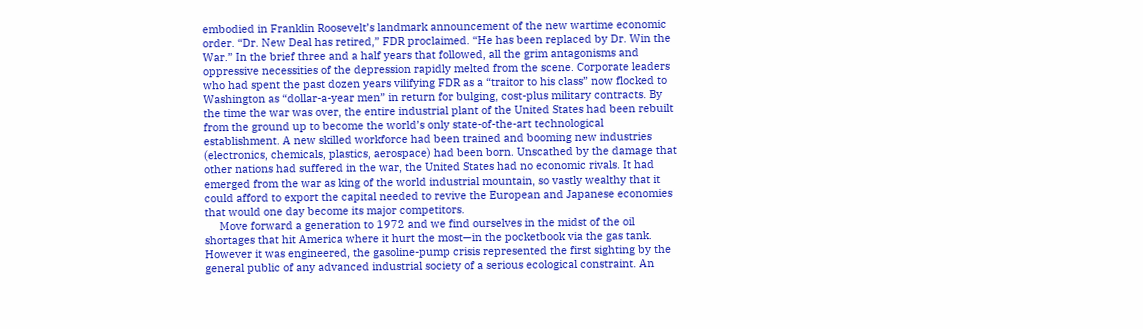embodied in Franklin Roosevelt’s landmark announcement of the new wartime economic order. “Dr. New Deal has retired,” FDR proclaimed. “He has been replaced by Dr. Win the War.” In the brief three and a half years that followed, all the grim antagonisms and oppressive necessities of the depression rapidly melted from the scene. Corporate leaders who had spent the past dozen years vilifying FDR as a “traitor to his class” now flocked to Washington as “dollar-a-year men” in return for bulging, cost-plus military contracts. By the time the war was over, the entire industrial plant of the United States had been rebuilt from the ground up to become the world’s only state-of-the-art technological establishment. A new skilled workforce had been trained and booming new industries (electronics, chemicals, plastics, aerospace) had been born. Unscathed by the damage that other nations had suffered in the war, the United States had no economic rivals. It had emerged from the war as king of the world industrial mountain, so vastly wealthy that it could afford to export the capital needed to revive the European and Japanese economies that would one day become its major competitors.
     Move forward a generation to 1972 and we find ourselves in the midst of the oil shortages that hit America where it hurt the most—in the pocketbook via the gas tank. However it was engineered, the gasoline-pump crisis represented the first sighting by the general public of any advanced industrial society of a serious ecological constraint. An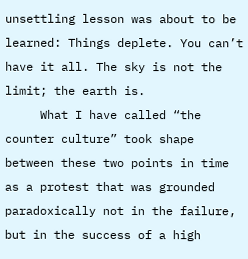unsettling lesson was about to be learned: Things deplete. You can’t have it all. The sky is not the limit; the earth is.
     What I have called “the counter culture” took shape between these two points in time as a protest that was grounded paradoxically not in the failure, but in the success of a high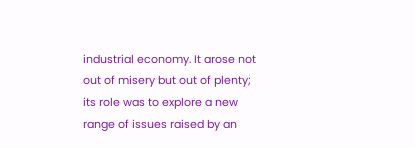industrial economy. It arose not out of misery but out of plenty; its role was to explore a new range of issues raised by an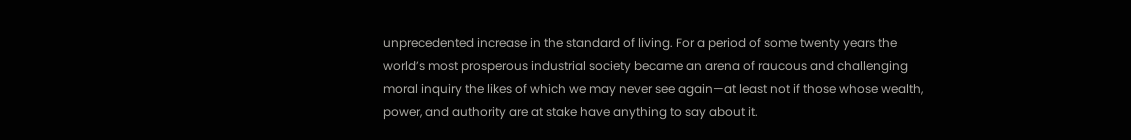unprecedented increase in the standard of living. For a period of some twenty years the world’s most prosperous industrial society became an arena of raucous and challenging moral inquiry the likes of which we may never see again—at least not if those whose wealth, power, and authority are at stake have anything to say about it.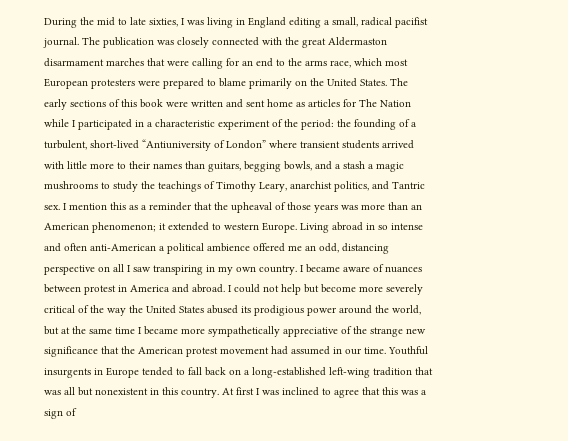During the mid to late sixties, I was living in England editing a small, radical pacifist journal. The publication was closely connected with the great Aldermaston disarmament marches that were calling for an end to the arms race, which most European protesters were prepared to blame primarily on the United States. The early sections of this book were written and sent home as articles for The Nation while I participated in a characteristic experiment of the period: the founding of a turbulent, short-lived “Antiuniversity of London” where transient students arrived with little more to their names than guitars, begging bowls, and a stash a magic mushrooms to study the teachings of Timothy Leary, anarchist politics, and Tantric sex. I mention this as a reminder that the upheaval of those years was more than an American phenomenon; it extended to western Europe. Living abroad in so intense and often anti-American a political ambience offered me an odd, distancing perspective on all I saw transpiring in my own country. I became aware of nuances between protest in America and abroad. I could not help but become more severely critical of the way the United States abused its prodigious power around the world, but at the same time I became more sympathetically appreciative of the strange new significance that the American protest movement had assumed in our time. Youthful insurgents in Europe tended to fall back on a long-established left-wing tradition that was all but nonexistent in this country. At first I was inclined to agree that this was a sign of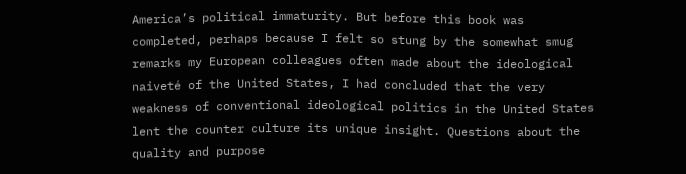America’s political immaturity. But before this book was completed, perhaps because I felt so stung by the somewhat smug remarks my European colleagues often made about the ideological naiveté of the United States, I had concluded that the very weakness of conventional ideological politics in the United States lent the counter culture its unique insight. Questions about the quality and purpose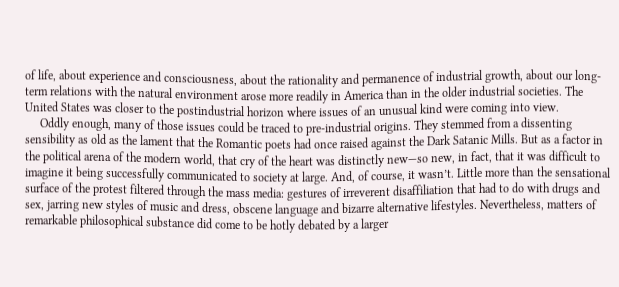of life, about experience and consciousness, about the rationality and permanence of industrial growth, about our long-term relations with the natural environment arose more readily in America than in the older industrial societies. The United States was closer to the postindustrial horizon where issues of an unusual kind were coming into view.
     Oddly enough, many of those issues could be traced to pre-industrial origins. They stemmed from a dissenting sensibility as old as the lament that the Romantic poets had once raised against the Dark Satanic Mills. But as a factor in the political arena of the modern world, that cry of the heart was distinctly new—so new, in fact, that it was difficult to imagine it being successfully communicated to society at large. And, of course, it wasn’t. Little more than the sensational surface of the protest filtered through the mass media: gestures of irreverent disaffiliation that had to do with drugs and sex, jarring new styles of music and dress, obscene language and bizarre alternative lifestyles. Nevertheless, matters of remarkable philosophical substance did come to be hotly debated by a larger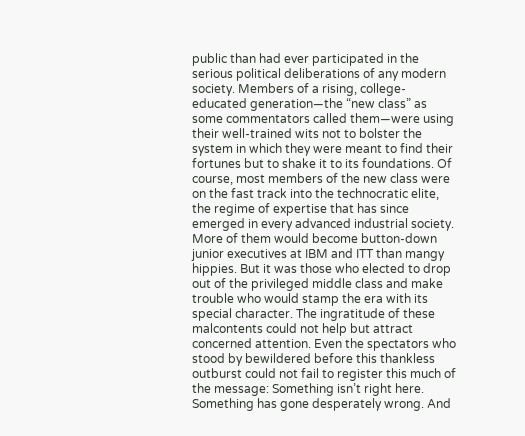public than had ever participated in the serious political deliberations of any modern society. Members of a rising, college-educated generation—the “new class” as some commentators called them—were using their well-trained wits not to bolster the system in which they were meant to find their fortunes but to shake it to its foundations. Of course, most members of the new class were on the fast track into the technocratic elite, the regime of expertise that has since emerged in every advanced industrial society. More of them would become button-down junior executives at IBM and ITT than mangy hippies. But it was those who elected to drop out of the privileged middle class and make trouble who would stamp the era with its special character. The ingratitude of these malcontents could not help but attract concerned attention. Even the spectators who stood by bewildered before this thankless outburst could not fail to register this much of the message: Something isn’t right here. Something has gone desperately wrong. And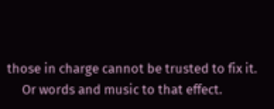those in charge cannot be trusted to fix it.
     Or words and music to that effect.